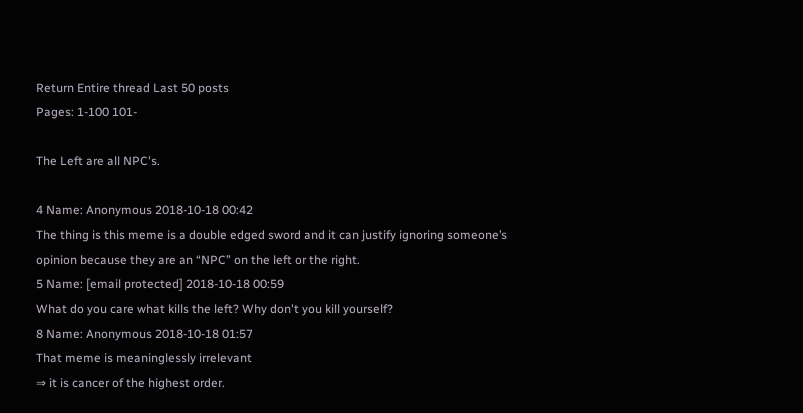Return Entire thread Last 50 posts
Pages: 1-100 101-

The Left are all NPC's.

4 Name: Anonymous 2018-10-18 00:42
The thing is this meme is a double edged sword and it can justify ignoring someone’s opinion because they are an “NPC” on the left or the right.
5 Name: [email protected] 2018-10-18 00:59
What do you care what kills the left? Why don't you kill yourself?
8 Name: Anonymous 2018-10-18 01:57
That meme is meaninglessly irrelevant
⇒ it is cancer of the highest order.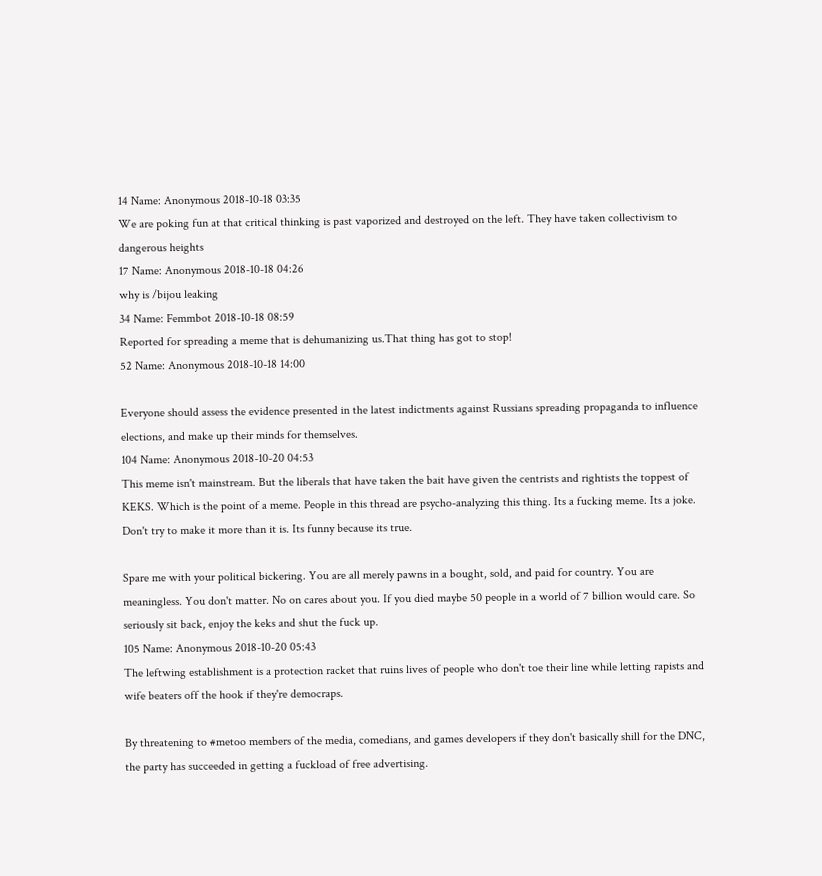14 Name: Anonymous 2018-10-18 03:35
We are poking fun at that critical thinking is past vaporized and destroyed on the left. They have taken collectivism to dangerous heights
17 Name: Anonymous 2018-10-18 04:26
why is /bijou leaking
34 Name: Femmbot 2018-10-18 08:59
Reported for spreading a meme that is dehumanizing us.That thing has got to stop!
52 Name: Anonymous 2018-10-18 14:00

Everyone should assess the evidence presented in the latest indictments against Russians spreading propaganda to influence elections, and make up their minds for themselves.
104 Name: Anonymous 2018-10-20 04:53
This meme isn't mainstream. But the liberals that have taken the bait have given the centrists and rightists the toppest of KEKS. Which is the point of a meme. People in this thread are psycho-analyzing this thing. Its a fucking meme. Its a joke. Don't try to make it more than it is. Its funny because its true.

Spare me with your political bickering. You are all merely pawns in a bought, sold, and paid for country. You are meaningless. You don't matter. No on cares about you. If you died maybe 50 people in a world of 7 billion would care. So seriously sit back, enjoy the keks and shut the fuck up.
105 Name: Anonymous 2018-10-20 05:43
The leftwing establishment is a protection racket that ruins lives of people who don't toe their line while letting rapists and wife beaters off the hook if they're democraps.

By threatening to #metoo members of the media, comedians, and games developers if they don't basically shill for the DNC, the party has succeeded in getting a fuckload of free advertising.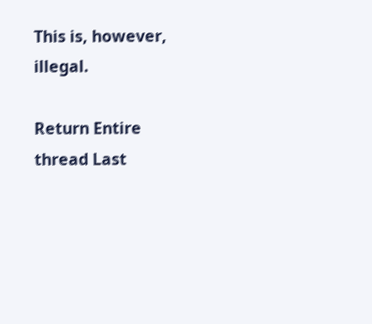This is, however, illegal.

Return Entire thread Last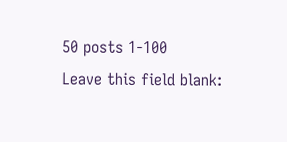50 posts 1-100
Leave this field blank: